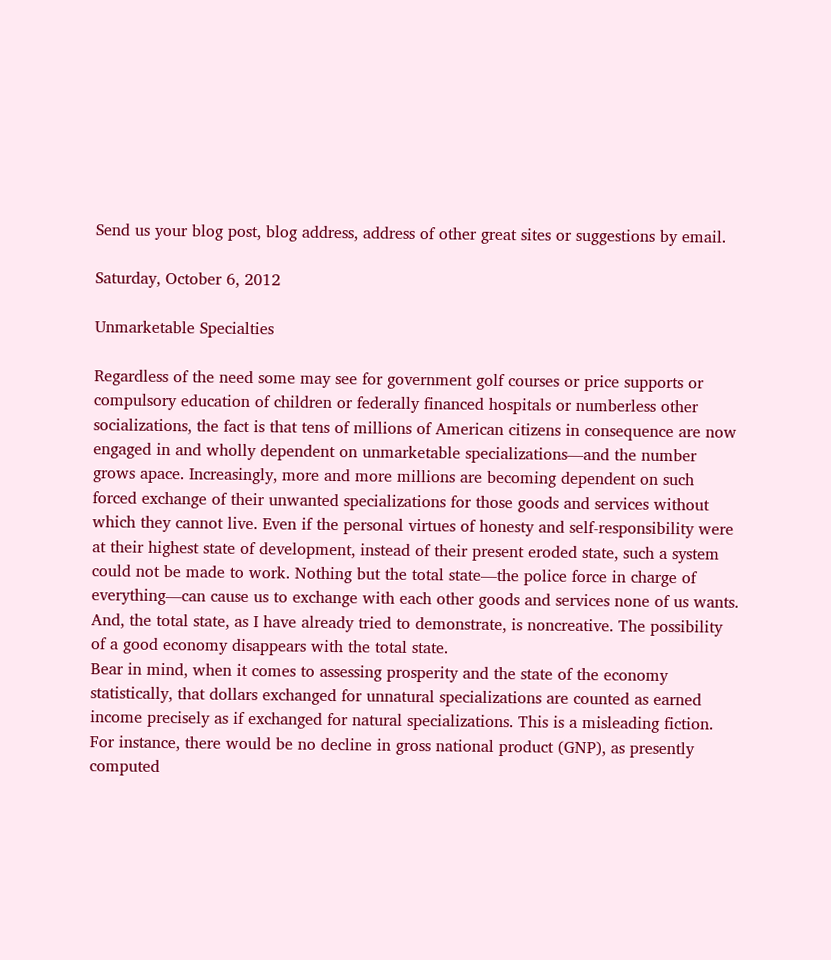Send us your blog post, blog address, address of other great sites or suggestions by email.

Saturday, October 6, 2012

Unmarketable Specialties

Regardless of the need some may see for government golf courses or price supports or compulsory education of children or federally financed hospitals or numberless other socializations, the fact is that tens of millions of American citizens in consequence are now engaged in and wholly dependent on unmarketable specializations—and the number grows apace. Increasingly, more and more millions are becoming dependent on such forced exchange of their unwanted specializations for those goods and services without which they cannot live. Even if the personal virtues of honesty and self-responsibility were at their highest state of development, instead of their present eroded state, such a system could not be made to work. Nothing but the total state—the police force in charge of everything—can cause us to exchange with each other goods and services none of us wants. And, the total state, as I have already tried to demonstrate, is noncreative. The possibility of a good economy disappears with the total state.
Bear in mind, when it comes to assessing prosperity and the state of the economy statistically, that dollars exchanged for unnatural specializations are counted as earned income precisely as if exchanged for natural specializations. This is a misleading fiction. For instance, there would be no decline in gross national product (GNP), as presently computed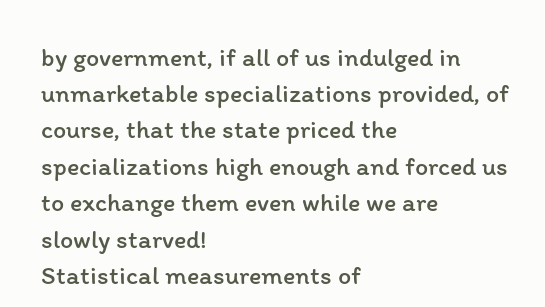by government, if all of us indulged in unmarketable specializations provided, of course, that the state priced the specializations high enough and forced us to exchange them even while we are slowly starved!
Statistical measurements of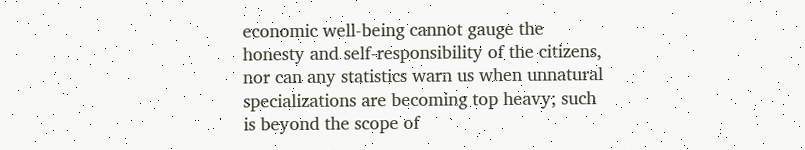economic well-being cannot gauge the honesty and self-responsibility of the citizens, nor can any statistics warn us when unnatural specializations are becoming top heavy; such is beyond the scope of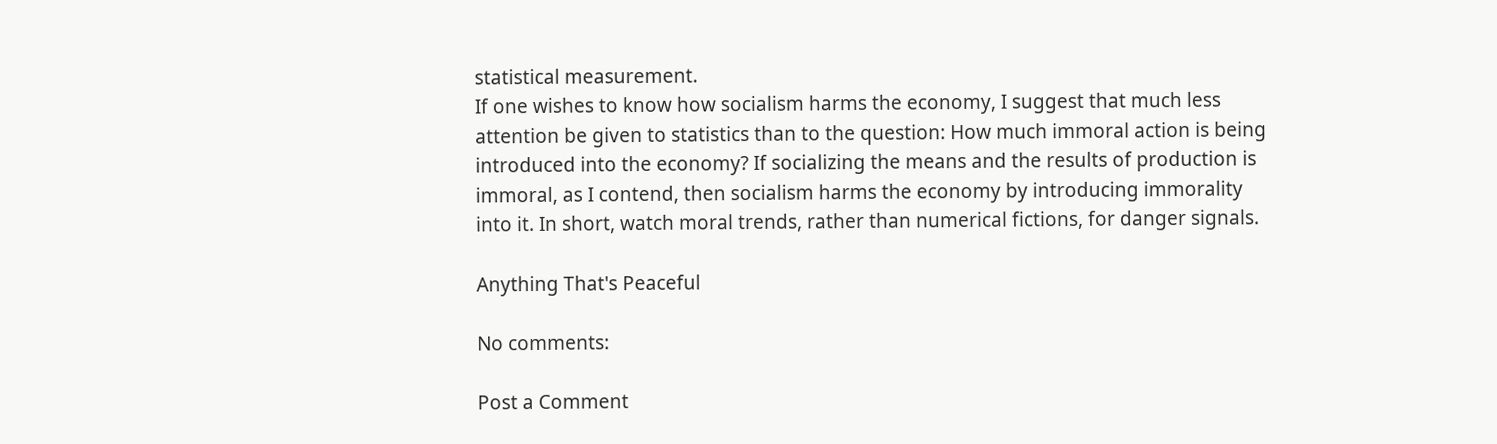statistical measurement.
If one wishes to know how socialism harms the economy, I suggest that much less attention be given to statistics than to the question: How much immoral action is being introduced into the economy? If socializing the means and the results of production is immoral, as I contend, then socialism harms the economy by introducing immorality into it. In short, watch moral trends, rather than numerical fictions, for danger signals.

Anything That's Peaceful

No comments:

Post a Comment